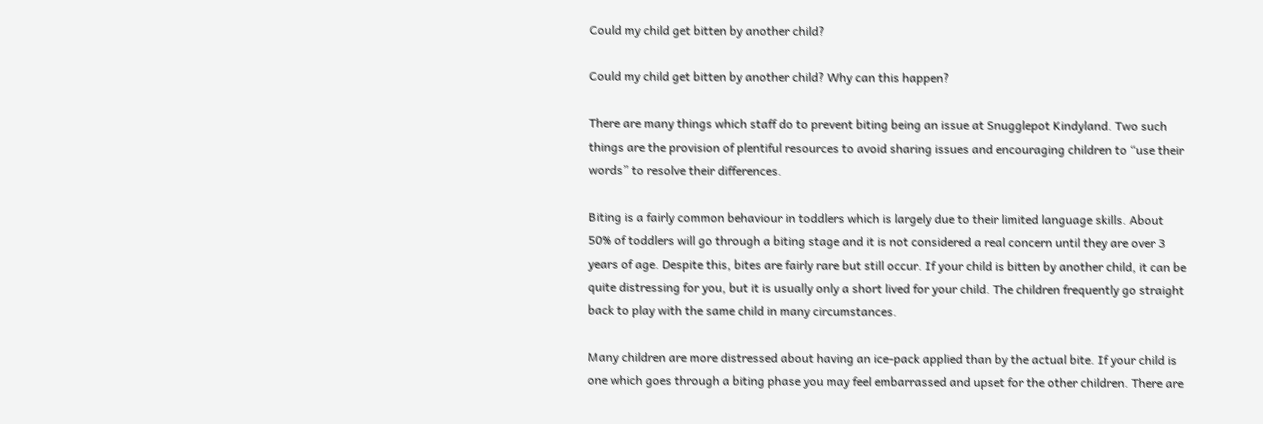Could my child get bitten by another child?

Could my child get bitten by another child? Why can this happen?

There are many things which staff do to prevent biting being an issue at Snugglepot Kindyland. Two such things are the provision of plentiful resources to avoid sharing issues and encouraging children to “use their words” to resolve their differences.

Biting is a fairly common behaviour in toddlers which is largely due to their limited language skills. About 50% of toddlers will go through a biting stage and it is not considered a real concern until they are over 3 years of age. Despite this, bites are fairly rare but still occur. If your child is bitten by another child, it can be quite distressing for you, but it is usually only a short lived for your child. The children frequently go straight back to play with the same child in many circumstances.

Many children are more distressed about having an ice-pack applied than by the actual bite. If your child is one which goes through a biting phase you may feel embarrassed and upset for the other children. There are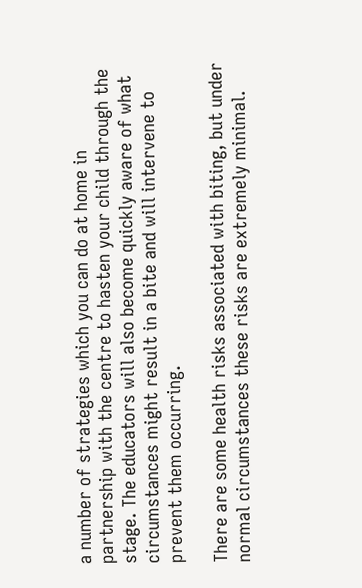a number of strategies which you can do at home in partnership with the centre to hasten your child through the stage. The educators will also become quickly aware of what circumstances might result in a bite and will intervene to prevent them occurring.

There are some health risks associated with biting, but under normal circumstances these risks are extremely minimal.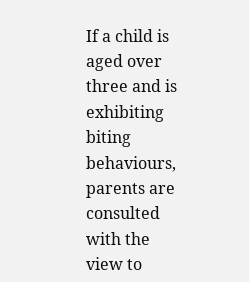If a child is aged over three and is exhibiting biting behaviours, parents are consulted with the view to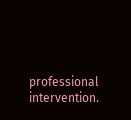professional intervention.